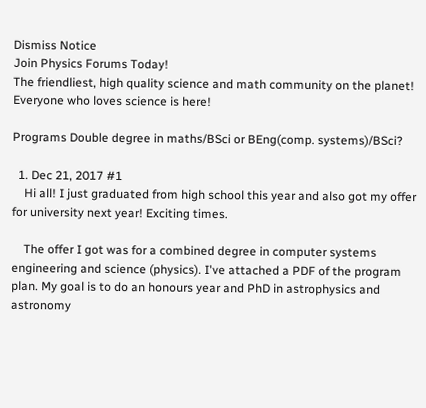Dismiss Notice
Join Physics Forums Today!
The friendliest, high quality science and math community on the planet! Everyone who loves science is here!

Programs Double degree in maths/BSci or BEng(comp. systems)/BSci?

  1. Dec 21, 2017 #1
    Hi all! I just graduated from high school this year and also got my offer for university next year! Exciting times.

    The offer I got was for a combined degree in computer systems engineering and science (physics). I've attached a PDF of the program plan. My goal is to do an honours year and PhD in astrophysics and astronomy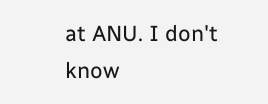at ANU. I don't know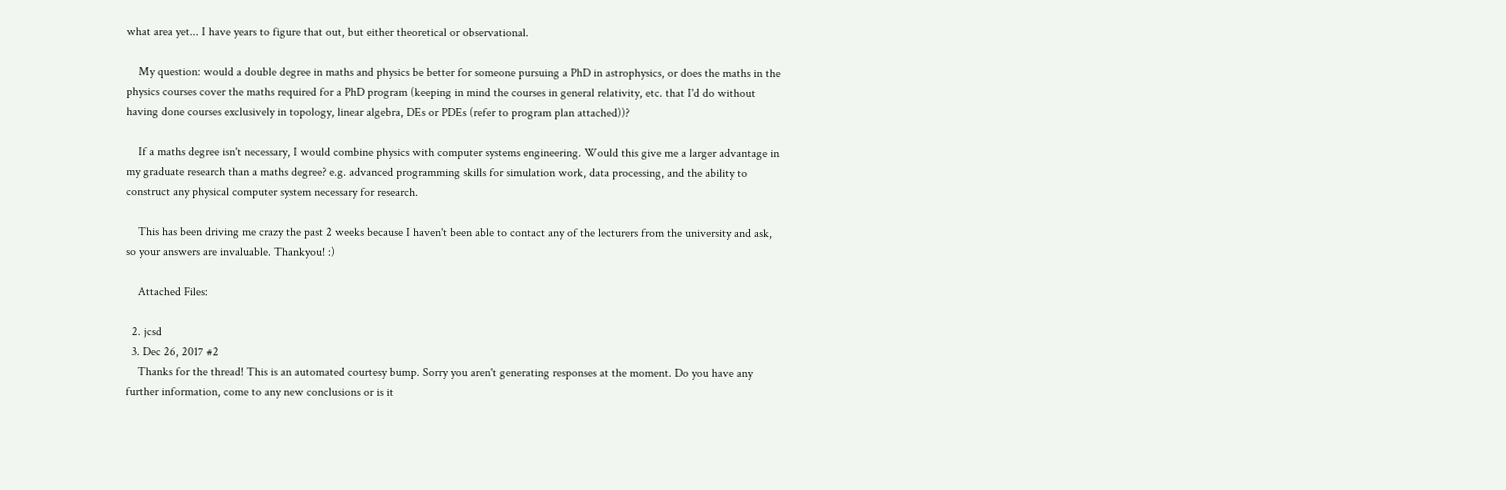what area yet... I have years to figure that out, but either theoretical or observational.

    My question: would a double degree in maths and physics be better for someone pursuing a PhD in astrophysics, or does the maths in the physics courses cover the maths required for a PhD program (keeping in mind the courses in general relativity, etc. that I'd do without having done courses exclusively in topology, linear algebra, DEs or PDEs (refer to program plan attached))?

    If a maths degree isn't necessary, I would combine physics with computer systems engineering. Would this give me a larger advantage in my graduate research than a maths degree? e.g. advanced programming skills for simulation work, data processing, and the ability to construct any physical computer system necessary for research.

    This has been driving me crazy the past 2 weeks because I haven't been able to contact any of the lecturers from the university and ask, so your answers are invaluable. Thankyou! :)

    Attached Files:

  2. jcsd
  3. Dec 26, 2017 #2
    Thanks for the thread! This is an automated courtesy bump. Sorry you aren't generating responses at the moment. Do you have any further information, come to any new conclusions or is it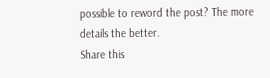possible to reword the post? The more details the better.
Share this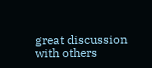great discussion with others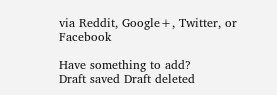via Reddit, Google+, Twitter, or Facebook

Have something to add?
Draft saved Draft deleted